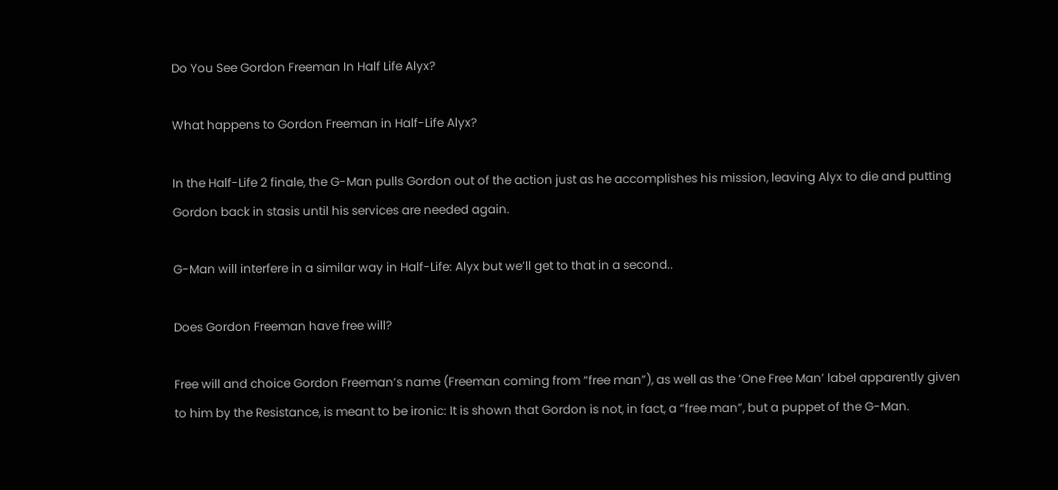Do You See Gordon Freeman In Half Life Alyx?

What happens to Gordon Freeman in Half-Life Alyx?

In the Half-Life 2 finale, the G-Man pulls Gordon out of the action just as he accomplishes his mission, leaving Alyx to die and putting Gordon back in stasis until his services are needed again.

G-Man will interfere in a similar way in Half-Life: Alyx but we’ll get to that in a second..

Does Gordon Freeman have free will?

Free will and choice Gordon Freeman’s name (Freeman coming from “free man”), as well as the ‘One Free Man’ label apparently given to him by the Resistance, is meant to be ironic: It is shown that Gordon is not, in fact, a “free man”, but a puppet of the G-Man.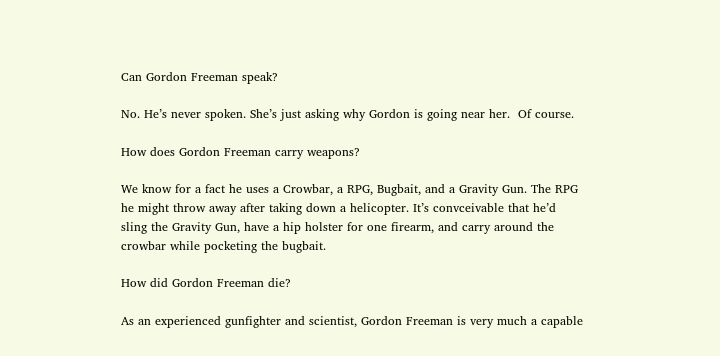Can Gordon Freeman speak?

No. He’s never spoken. She’s just asking why Gordon is going near her.  Of course.

How does Gordon Freeman carry weapons?

We know for a fact he uses a Crowbar, a RPG, Bugbait, and a Gravity Gun. The RPG he might throw away after taking down a helicopter. It’s convceivable that he’d sling the Gravity Gun, have a hip holster for one firearm, and carry around the crowbar while pocketing the bugbait.

How did Gordon Freeman die?

As an experienced gunfighter and scientist, Gordon Freeman is very much a capable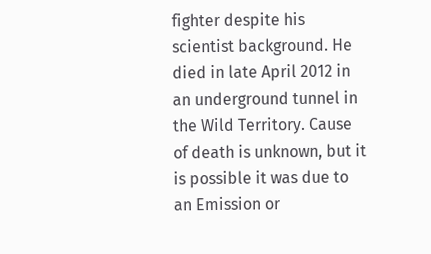fighter despite his scientist background. He died in late April 2012 in an underground tunnel in the Wild Territory. Cause of death is unknown, but it is possible it was due to an Emission or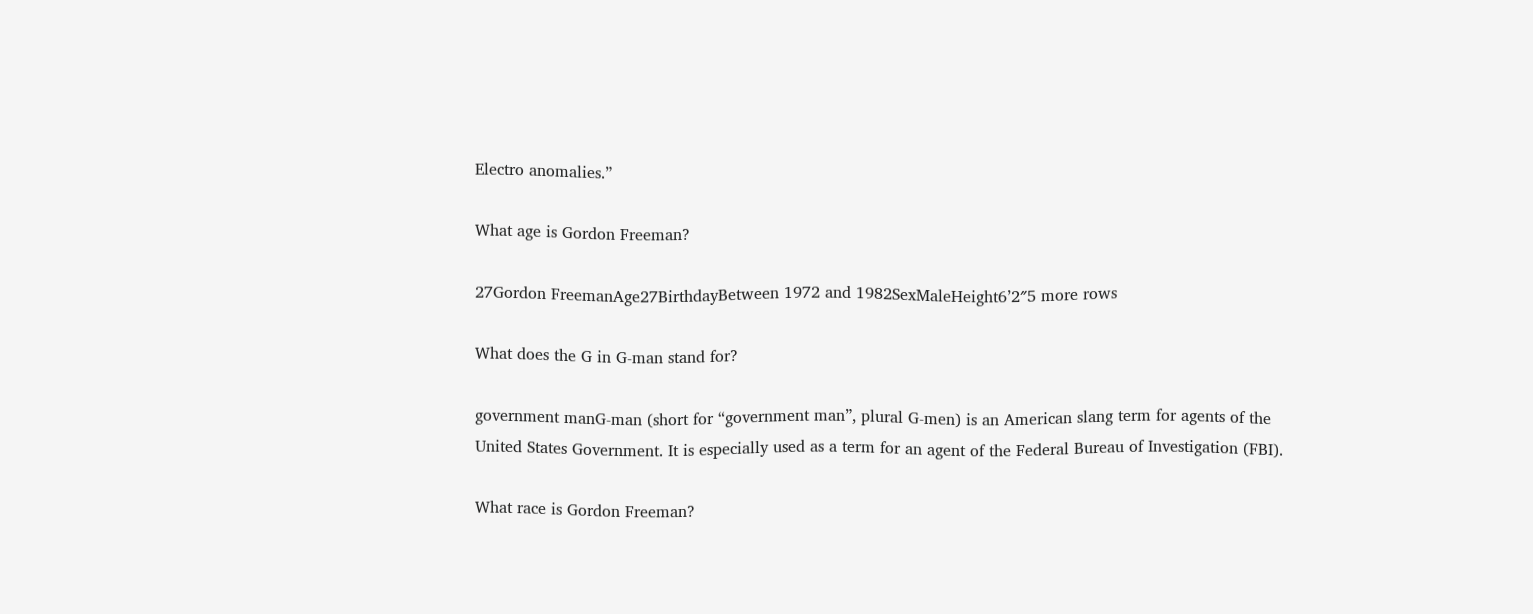Electro anomalies.”

What age is Gordon Freeman?

27Gordon FreemanAge27BirthdayBetween 1972 and 1982SexMaleHeight6’2″5 more rows

What does the G in G-man stand for?

government manG-man (short for “government man”, plural G-men) is an American slang term for agents of the United States Government. It is especially used as a term for an agent of the Federal Bureau of Investigation (FBI).

What race is Gordon Freeman?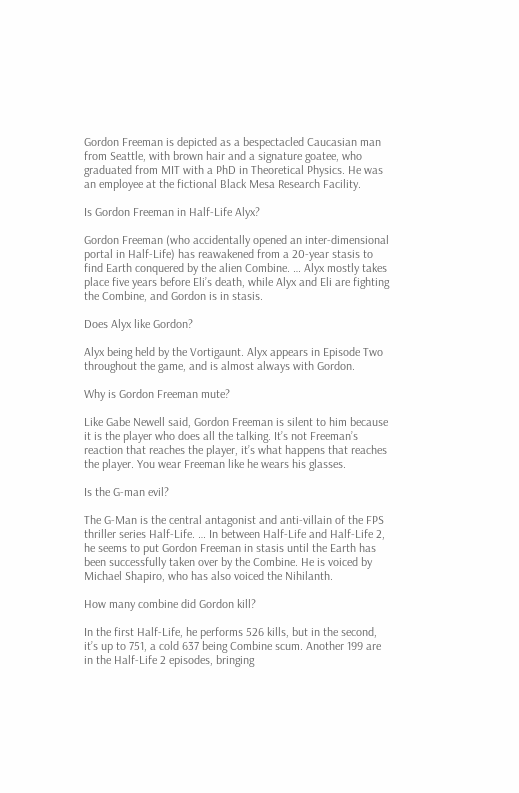Gordon Freeman is depicted as a bespectacled Caucasian man from Seattle, with brown hair and a signature goatee, who graduated from MIT with a PhD in Theoretical Physics. He was an employee at the fictional Black Mesa Research Facility.

Is Gordon Freeman in Half-Life Alyx?

Gordon Freeman (who accidentally opened an inter-dimensional portal in Half-Life) has reawakened from a 20-year stasis to find Earth conquered by the alien Combine. … Alyx mostly takes place five years before Eli’s death, while Alyx and Eli are fighting the Combine, and Gordon is in stasis.

Does Alyx like Gordon?

Alyx being held by the Vortigaunt. Alyx appears in Episode Two throughout the game, and is almost always with Gordon.

Why is Gordon Freeman mute?

Like Gabe Newell said, Gordon Freeman is silent to him because it is the player who does all the talking. It’s not Freeman’s reaction that reaches the player, it’s what happens that reaches the player. You wear Freeman like he wears his glasses.

Is the G-man evil?

The G-Man is the central antagonist and anti-villain of the FPS thriller series Half-Life. … In between Half-Life and Half-Life 2, he seems to put Gordon Freeman in stasis until the Earth has been successfully taken over by the Combine. He is voiced by Michael Shapiro, who has also voiced the Nihilanth.

How many combine did Gordon kill?

In the first Half-Life, he performs 526 kills, but in the second, it’s up to 751, a cold 637 being Combine scum. Another 199 are in the Half-Life 2 episodes, bringing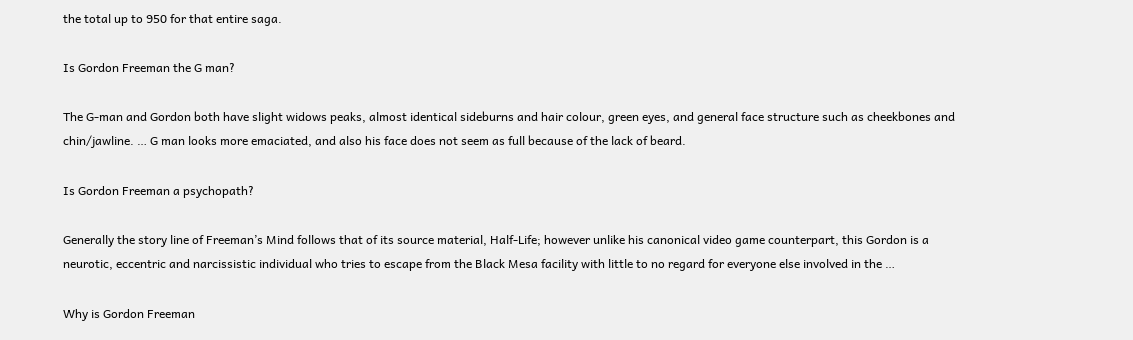the total up to 950 for that entire saga.

Is Gordon Freeman the G man?

The G-man and Gordon both have slight widows peaks, almost identical sideburns and hair colour, green eyes, and general face structure such as cheekbones and chin/jawline. … G man looks more emaciated, and also his face does not seem as full because of the lack of beard.

Is Gordon Freeman a psychopath?

Generally the story line of Freeman’s Mind follows that of its source material, Half-Life; however unlike his canonical video game counterpart, this Gordon is a neurotic, eccentric and narcissistic individual who tries to escape from the Black Mesa facility with little to no regard for everyone else involved in the …

Why is Gordon Freeman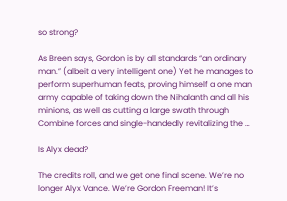so strong?

As Breen says, Gordon is by all standards “an ordinary man.” (albeit a very intelligent one) Yet he manages to perform superhuman feats, proving himself a one man army capable of taking down the Nihalanth and all his minions, as well as cutting a large swath through Combine forces and single-handedly revitalizing the …

Is Alyx dead?

The credits roll, and we get one final scene. We’re no longer Alyx Vance. We’re Gordon Freeman! It’s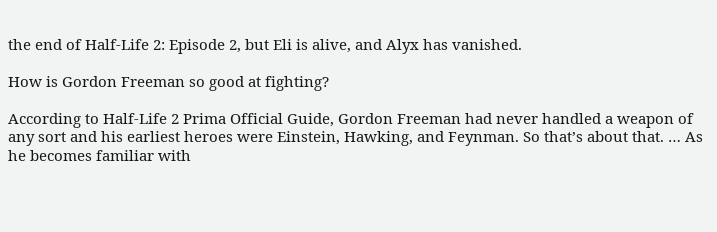the end of Half-Life 2: Episode 2, but Eli is alive, and Alyx has vanished.

How is Gordon Freeman so good at fighting?

According to Half-Life 2 Prima Official Guide, Gordon Freeman had never handled a weapon of any sort and his earliest heroes were Einstein, Hawking, and Feynman. So that’s about that. … As he becomes familiar with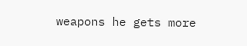weapons he gets more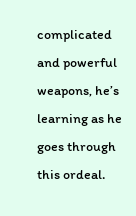complicated and powerful weapons, he’s learning as he goes through this ordeal.